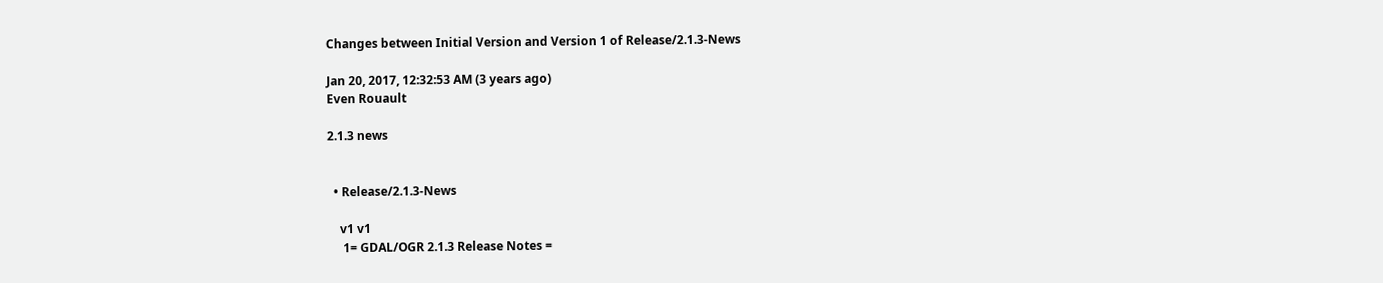Changes between Initial Version and Version 1 of Release/2.1.3-News

Jan 20, 2017, 12:32:53 AM (3 years ago)
Even Rouault

2.1.3 news


  • Release/2.1.3-News

    v1 v1
     1= GDAL/OGR 2.1.3 Release Notes =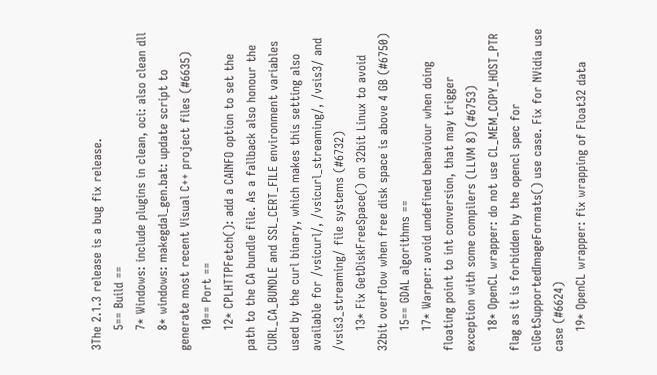3The 2.1.3 release is a bug fix release.
     5== Build ==
     7* Windows: include plugins in clean, oci: also clean dll
     8* windows: makegdal_gen.bat: update script to generate most recent Visual C++ project files (#6635)
     10== Port ==
     12* CPLHTTPFetch(): add a CAINFO option to set the path to the CA bundle file. As a fallback also honour the CURL_CA_BUNDLE and SSL_CERT_FILE environment variables used by the curl binary, which makes this setting also available for /vsicurl/, /vsicurl_streaming/, /vsis3/ and /vsis3_streaming/ file systems (#6732)
     13* Fix GetDiskFreeSpace() on 32bit Linux to avoid 32bit overflow when free disk space is above 4 GB (#6750)
     15== GDAL algorithms ==
     17* Warper: avoid undefined behaviour when doing floating point to int conversion, that may trigger exception with some compilers (LLVM 8) (#6753)
     18* OpenCL wrapper: do not use CL_MEM_COPY_HOST_PTR flag as it is forbidden by the opencl spec for clGetSupportedImageFormats() use case. Fix for NVidia use case (#6624)
     19* OpenCL wrapper: fix wrapping of Float32 data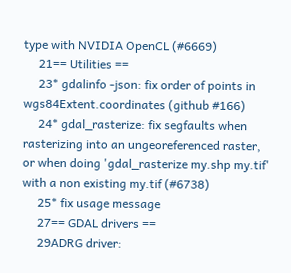type with NVIDIA OpenCL (#6669)
     21== Utilities ==
     23* gdalinfo -json: fix order of points in wgs84Extent.coordinates (github #166)
     24* gdal_rasterize: fix segfaults when rasterizing into an ungeoreferenced raster, or when doing 'gdal_rasterize my.shp my.tif' with a non existing my.tif (#6738)
     25* fix usage message
     27== GDAL drivers ==
     29ADRG driver: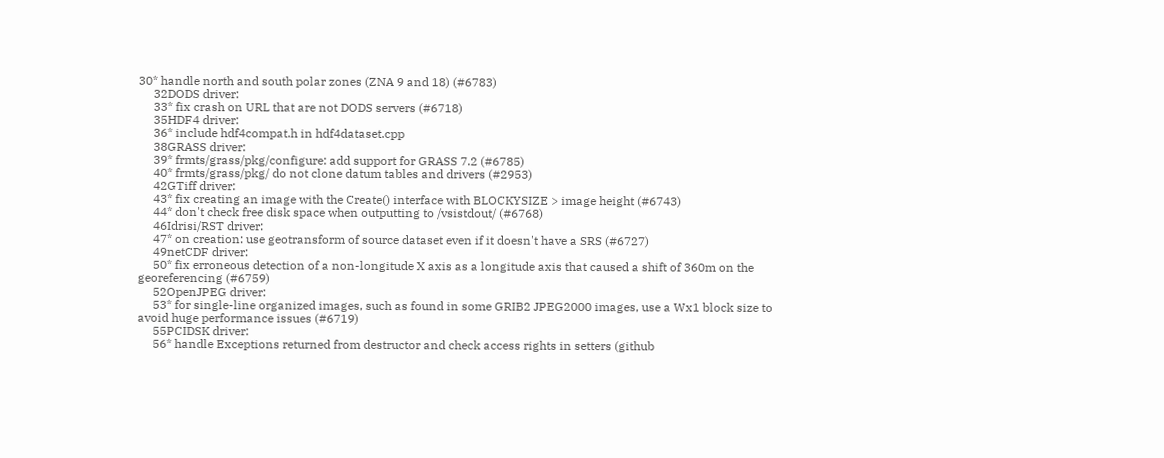30* handle north and south polar zones (ZNA 9 and 18) (#6783)
     32DODS driver:
     33* fix crash on URL that are not DODS servers (#6718)
     35HDF4 driver:
     36* include hdf4compat.h in hdf4dataset.cpp
     38GRASS driver:
     39* frmts/grass/pkg/configure: add support for GRASS 7.2 (#6785)
     40* frmts/grass/pkg/ do not clone datum tables and drivers (#2953)
     42GTiff driver:
     43* fix creating an image with the Create() interface with BLOCKYSIZE > image height (#6743)
     44* don't check free disk space when outputting to /vsistdout/ (#6768)
     46Idrisi/RST driver:
     47* on creation: use geotransform of source dataset even if it doesn't have a SRS (#6727)
     49netCDF driver:
     50* fix erroneous detection of a non-longitude X axis as a longitude axis that caused a shift of 360m on the georeferencing (#6759)
     52OpenJPEG driver:
     53* for single-line organized images, such as found in some GRIB2 JPEG2000 images, use a Wx1 block size to avoid huge performance issues (#6719)
     55PCIDSK driver:
     56* handle Exceptions returned from destructor and check access rights in setters (github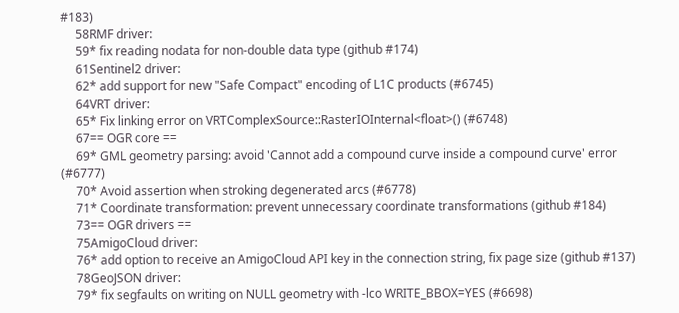#183)
     58RMF driver:
     59* fix reading nodata for non-double data type (github #174)
     61Sentinel2 driver:
     62* add support for new "Safe Compact" encoding of L1C products (#6745)
     64VRT driver:
     65* Fix linking error on VRTComplexSource::RasterIOInternal<float>() (#6748)
     67== OGR core ==
     69* GML geometry parsing: avoid 'Cannot add a compound curve inside a compound curve' error (#6777)
     70* Avoid assertion when stroking degenerated arcs (#6778)
     71* Coordinate transformation: prevent unnecessary coordinate transformations (github #184)
     73== OGR drivers ==
     75AmigoCloud driver:
     76* add option to receive an AmigoCloud API key in the connection string, fix page size (github #137)
     78GeoJSON driver:
     79* fix segfaults on writing on NULL geometry with -lco WRITE_BBOX=YES (#6698)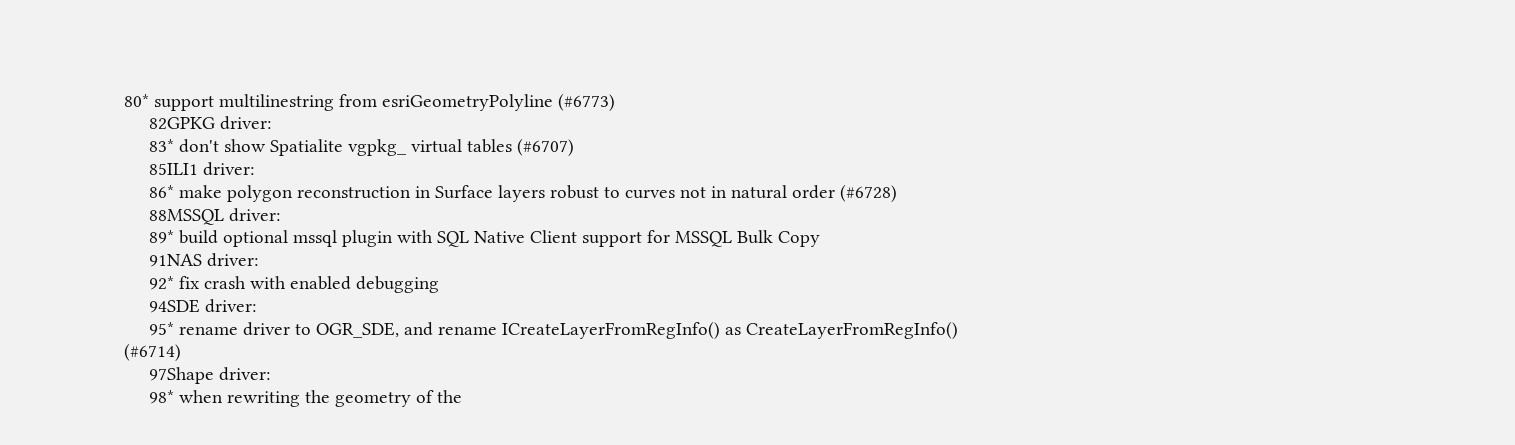80* support multilinestring from esriGeometryPolyline (#6773)
     82GPKG driver:
     83* don't show Spatialite vgpkg_ virtual tables (#6707)
     85ILI1 driver:
     86* make polygon reconstruction in Surface layers robust to curves not in natural order (#6728)
     88MSSQL driver:
     89* build optional mssql plugin with SQL Native Client support for MSSQL Bulk Copy
     91NAS driver:
     92* fix crash with enabled debugging
     94SDE driver:
     95* rename driver to OGR_SDE, and rename ICreateLayerFromRegInfo() as CreateLayerFromRegInfo() (#6714)
     97Shape driver:
     98* when rewriting the geometry of the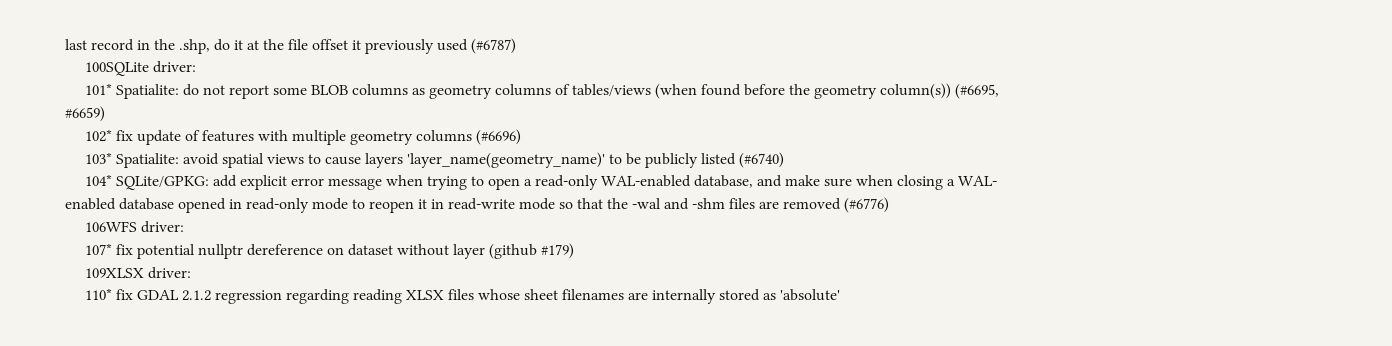last record in the .shp, do it at the file offset it previously used (#6787)
     100SQLite driver:
     101* Spatialite: do not report some BLOB columns as geometry columns of tables/views (when found before the geometry column(s)) (#6695, #6659)
     102* fix update of features with multiple geometry columns (#6696)
     103* Spatialite: avoid spatial views to cause layers 'layer_name(geometry_name)' to be publicly listed (#6740)
     104* SQLite/GPKG: add explicit error message when trying to open a read-only WAL-enabled database, and make sure when closing a WAL-enabled database opened in read-only mode to reopen it in read-write mode so that the -wal and -shm files are removed (#6776)
     106WFS driver:
     107* fix potential nullptr dereference on dataset without layer (github #179)
     109XLSX driver:
     110* fix GDAL 2.1.2 regression regarding reading XLSX files whose sheet filenames are internally stored as 'absolute'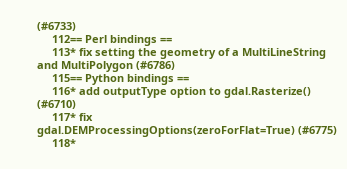(#6733)
     112== Perl bindings ==
     113* fix setting the geometry of a MultiLineString and MultiPolygon (#6786)
     115== Python bindings ==
     116* add outputType option to gdal.Rasterize() (#6710)
     117* fix gdal.DEMProcessingOptions(zeroForFlat=True) (#6775)
     118*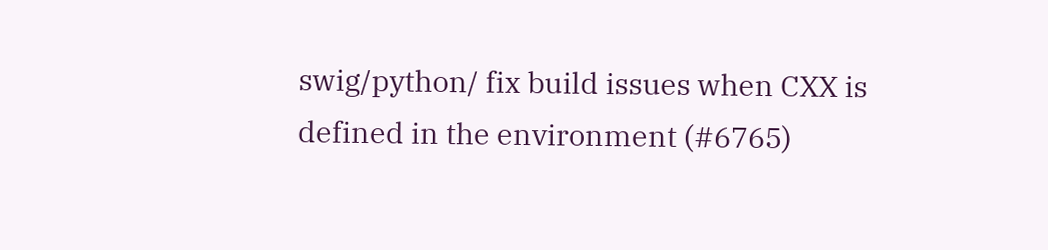swig/python/ fix build issues when CXX is defined in the environment (#6765)